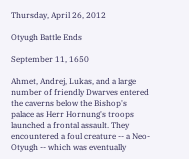Thursday, April 26, 2012

Otyugh Battle Ends

September 11, 1650

Ahmet, Andrej, Lukas, and a large number of friendly Dwarves entered the caverns below the Bishop's palace as Herr Hornung's troops launched a frontal assault. They encountered a foul creature -- a Neo-Otyugh -- which was eventually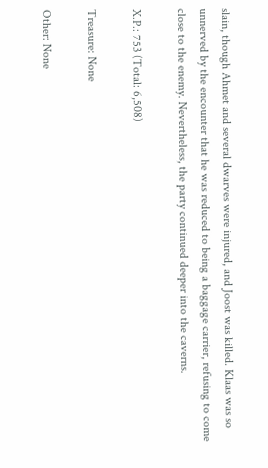slain, though Ahmet and several dwarves were injured, and Joost was killed. Klaas was so unnerved by the encounter that he was reduced to being a baggage carrier, refusing to come close to the enemy. Nevertheless, the party continued deeper into the caverns.

X.P.: 753 (Total: 6,508)

Treasure: None

Other: None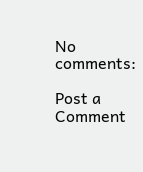No comments:

Post a Comment